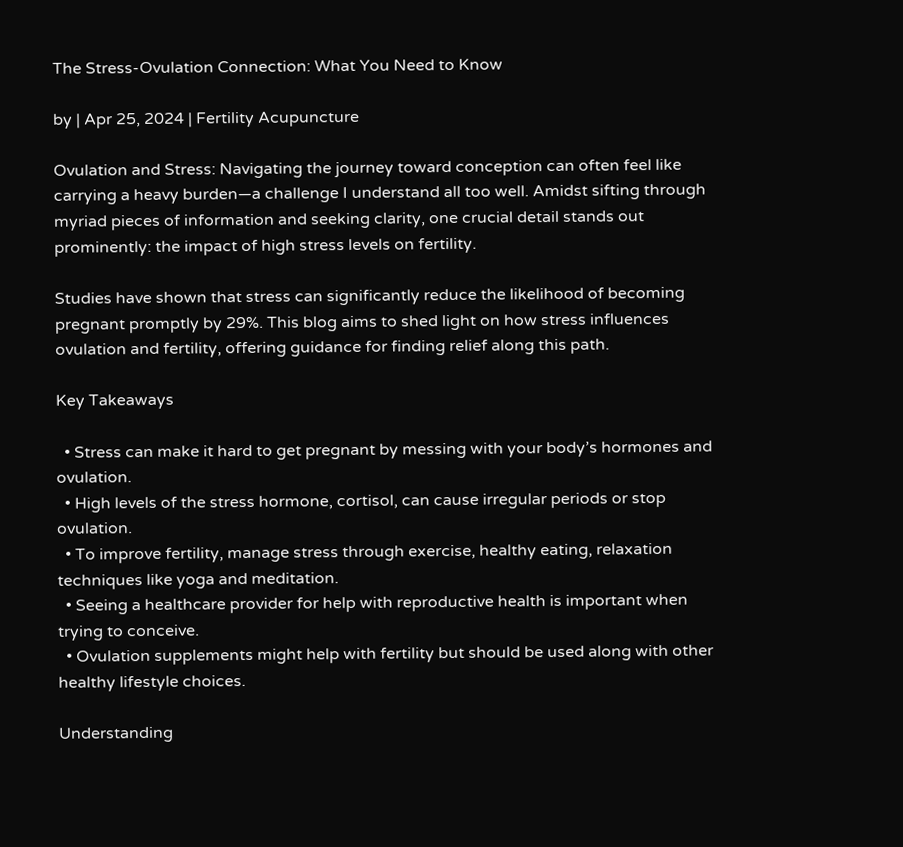The Stress-Ovulation Connection: What You Need to Know

by | Apr 25, 2024 | Fertility Acupuncture

Ovulation and Stress: Navigating the journey toward conception can often feel like carrying a heavy burden—a challenge I understand all too well. Amidst sifting through myriad pieces of information and seeking clarity, one crucial detail stands out prominently: the impact of high stress levels on fertility.

Studies have shown that stress can significantly reduce the likelihood of becoming pregnant promptly by 29%. This blog aims to shed light on how stress influences ovulation and fertility, offering guidance for finding relief along this path.

Key Takeaways

  • Stress can make it hard to get pregnant by messing with your body’s hormones and ovulation.
  • High levels of the stress hormone, cortisol, can cause irregular periods or stop ovulation.
  • To improve fertility, manage stress through exercise, healthy eating, relaxation techniques like yoga and meditation.
  • Seeing a healthcare provider for help with reproductive health is important when trying to conceive.
  • Ovulation supplements might help with fertility but should be used along with other healthy lifestyle choices.

Understanding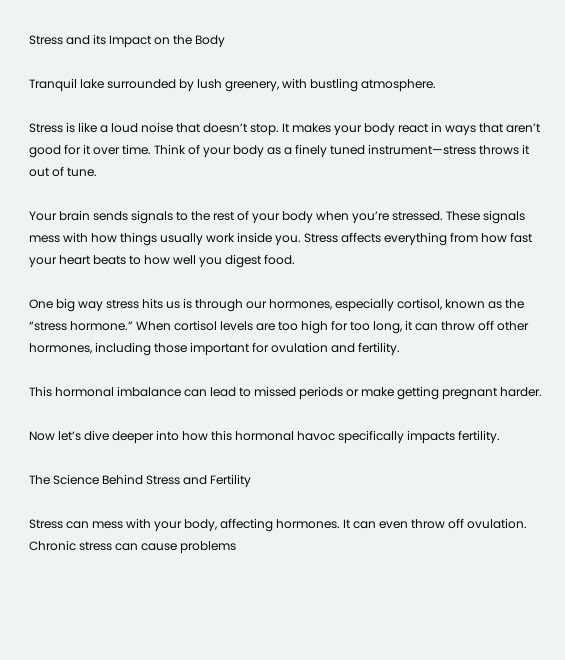Stress and its Impact on the Body

Tranquil lake surrounded by lush greenery, with bustling atmosphere.

Stress is like a loud noise that doesn’t stop. It makes your body react in ways that aren’t good for it over time. Think of your body as a finely tuned instrument—stress throws it out of tune.

Your brain sends signals to the rest of your body when you’re stressed. These signals mess with how things usually work inside you. Stress affects everything from how fast your heart beats to how well you digest food.

One big way stress hits us is through our hormones, especially cortisol, known as the “stress hormone.” When cortisol levels are too high for too long, it can throw off other hormones, including those important for ovulation and fertility.

This hormonal imbalance can lead to missed periods or make getting pregnant harder.

Now let’s dive deeper into how this hormonal havoc specifically impacts fertility.

The Science Behind Stress and Fertility

Stress can mess with your body, affecting hormones. It can even throw off ovulation. Chronic stress can cause problems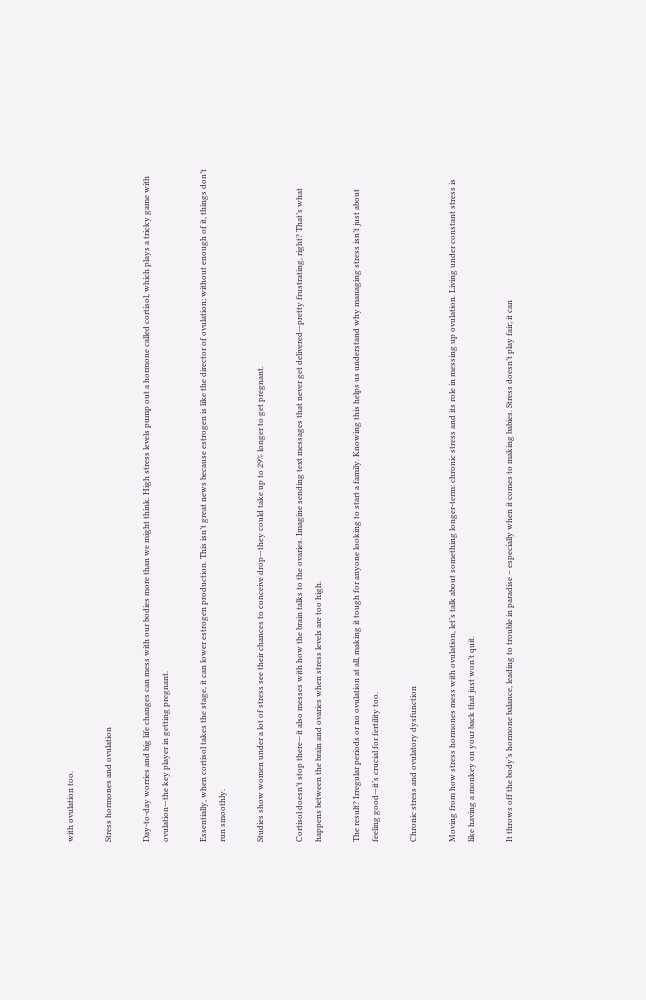with ovulation too.

Stress hormones and ovulation

Day-to-day worries and big life changes can mess with our bodies more than we might think. High stress levels pump out a hormone called cortisol, which plays a tricky game with ovulation—the key player in getting pregnant.

Essentially, when cortisol takes the stage, it can lower estrogen production. This isn’t great news because estrogen is like the director of ovulation; without enough of it, things don’t run smoothly.

Studies show women under a lot of stress see their chances to conceive drop—they could take up to 29% longer to get pregnant.

Cortisol doesn’t stop there—it also messes with how the brain talks to the ovaries. Imagine sending text messages that never get delivered—pretty frustrating, right? That’s what happens between the brain and ovaries when stress levels are too high.

The result? Irregular periods or no ovulation at all, making it tough for anyone looking to start a family. Knowing this helps us understand why managing stress isn’t just about feeling good—it’s crucial for fertility too.

Chronic stress and ovulatory dysfunction

Moving from how stress hormones mess with ovulation, let’s talk about something longer-term: chronic stress and its role in messing up ovulation. Living under constant stress is like having a monkey on your back that just won’t quit.

It throws off the body’s hormone balance, leading to trouble in paradise – especially when it comes to making babies. Stress doesn’t play fair; it can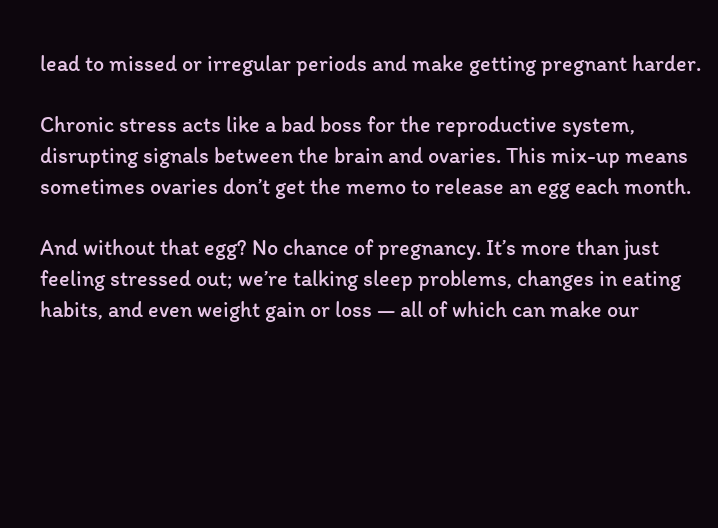lead to missed or irregular periods and make getting pregnant harder.

Chronic stress acts like a bad boss for the reproductive system, disrupting signals between the brain and ovaries. This mix-up means sometimes ovaries don’t get the memo to release an egg each month.

And without that egg? No chance of pregnancy. It’s more than just feeling stressed out; we’re talking sleep problems, changes in eating habits, and even weight gain or loss — all of which can make our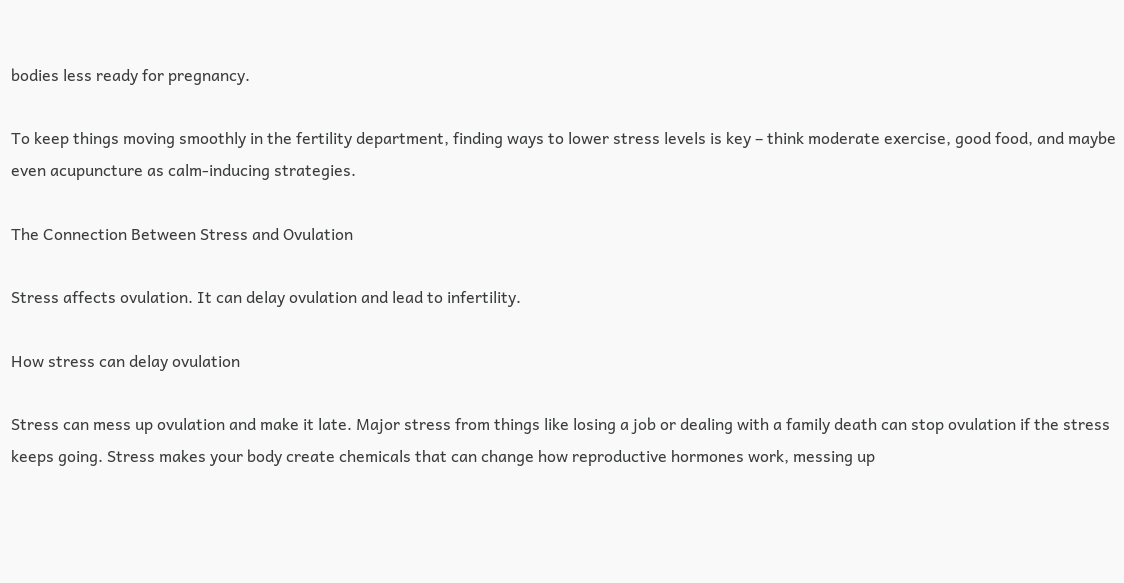bodies less ready for pregnancy.

To keep things moving smoothly in the fertility department, finding ways to lower stress levels is key – think moderate exercise, good food, and maybe even acupuncture as calm-inducing strategies.

The Connection Between Stress and Ovulation

Stress affects ovulation. It can delay ovulation and lead to infertility.

How stress can delay ovulation

Stress can mess up ovulation and make it late. Major stress from things like losing a job or dealing with a family death can stop ovulation if the stress keeps going. Stress makes your body create chemicals that can change how reproductive hormones work, messing up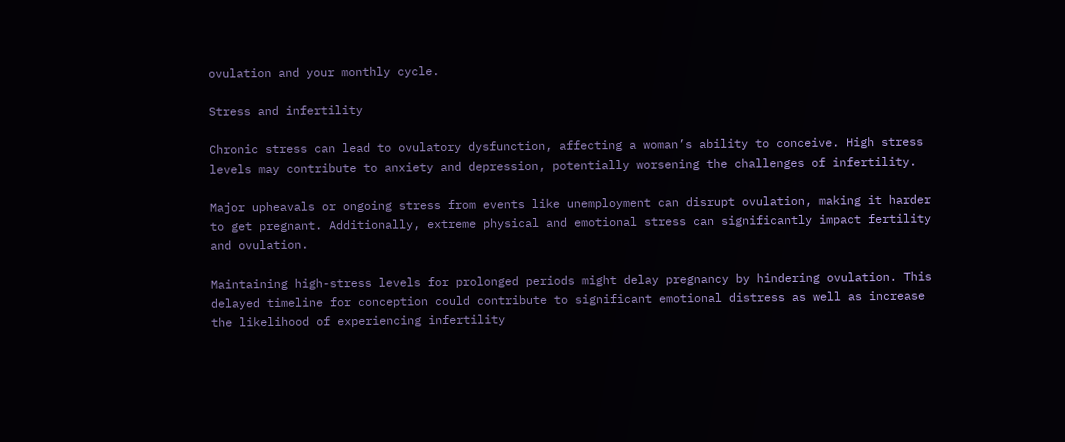ovulation and your monthly cycle.

Stress and infertility

Chronic stress can lead to ovulatory dysfunction, affecting a woman’s ability to conceive. High stress levels may contribute to anxiety and depression, potentially worsening the challenges of infertility.

Major upheavals or ongoing stress from events like unemployment can disrupt ovulation, making it harder to get pregnant. Additionally, extreme physical and emotional stress can significantly impact fertility and ovulation.

Maintaining high-stress levels for prolonged periods might delay pregnancy by hindering ovulation. This delayed timeline for conception could contribute to significant emotional distress as well as increase the likelihood of experiencing infertility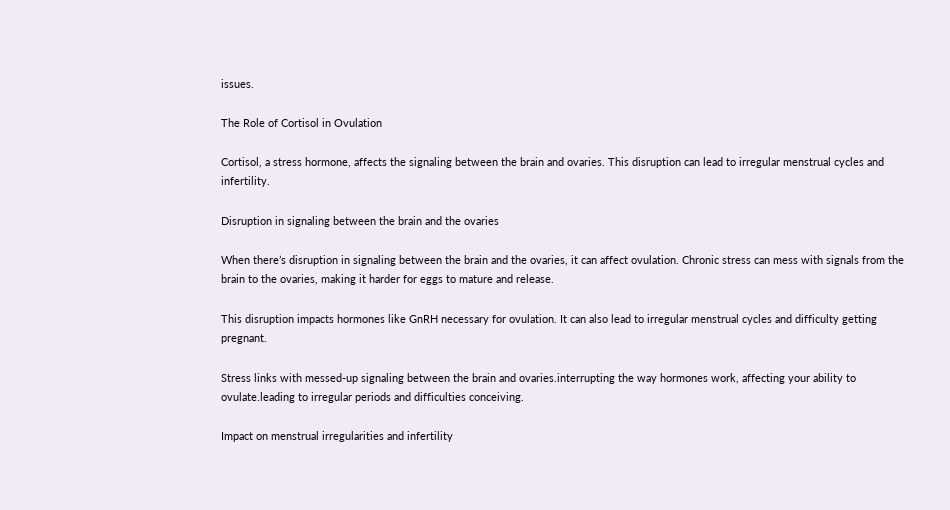issues.

The Role of Cortisol in Ovulation

Cortisol, a stress hormone, affects the signaling between the brain and ovaries. This disruption can lead to irregular menstrual cycles and infertility.

Disruption in signaling between the brain and the ovaries

When there’s disruption in signaling between the brain and the ovaries, it can affect ovulation. Chronic stress can mess with signals from the brain to the ovaries, making it harder for eggs to mature and release.

This disruption impacts hormones like GnRH necessary for ovulation. It can also lead to irregular menstrual cycles and difficulty getting pregnant.

Stress links with messed-up signaling between the brain and ovaries.interrupting the way hormones work, affecting your ability to ovulate.leading to irregular periods and difficulties conceiving.

Impact on menstrual irregularities and infertility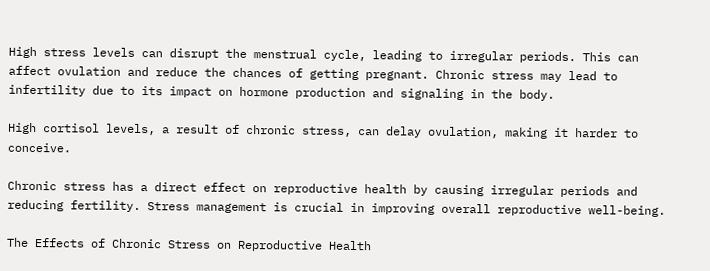High stress levels can disrupt the menstrual cycle, leading to irregular periods. This can affect ovulation and reduce the chances of getting pregnant. Chronic stress may lead to infertility due to its impact on hormone production and signaling in the body.

High cortisol levels, a result of chronic stress, can delay ovulation, making it harder to conceive.

Chronic stress has a direct effect on reproductive health by causing irregular periods and reducing fertility. Stress management is crucial in improving overall reproductive well-being.

The Effects of Chronic Stress on Reproductive Health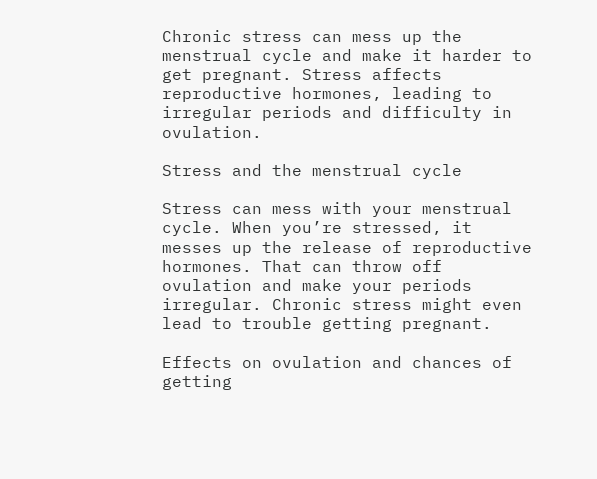Chronic stress can mess up the menstrual cycle and make it harder to get pregnant. Stress affects reproductive hormones, leading to irregular periods and difficulty in ovulation.

Stress and the menstrual cycle

Stress can mess with your menstrual cycle. When you’re stressed, it messes up the release of reproductive hormones. That can throw off ovulation and make your periods irregular. Chronic stress might even lead to trouble getting pregnant.

Effects on ovulation and chances of getting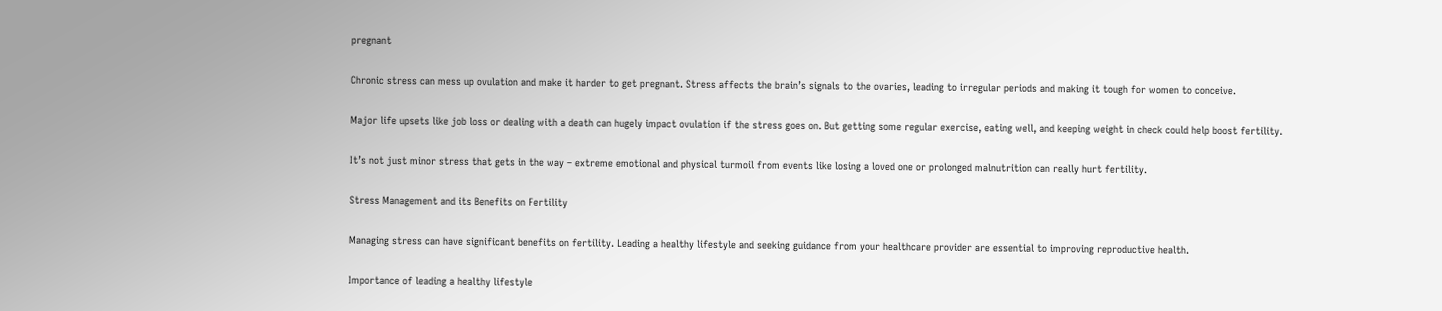pregnant

Chronic stress can mess up ovulation and make it harder to get pregnant. Stress affects the brain’s signals to the ovaries, leading to irregular periods and making it tough for women to conceive.

Major life upsets like job loss or dealing with a death can hugely impact ovulation if the stress goes on. But getting some regular exercise, eating well, and keeping weight in check could help boost fertility.

It’s not just minor stress that gets in the way – extreme emotional and physical turmoil from events like losing a loved one or prolonged malnutrition can really hurt fertility.

Stress Management and its Benefits on Fertility

Managing stress can have significant benefits on fertility. Leading a healthy lifestyle and seeking guidance from your healthcare provider are essential to improving reproductive health.

Importance of leading a healthy lifestyle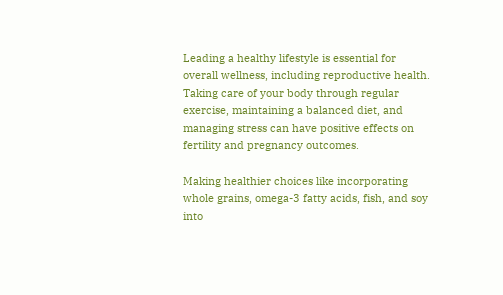Leading a healthy lifestyle is essential for overall wellness, including reproductive health. Taking care of your body through regular exercise, maintaining a balanced diet, and managing stress can have positive effects on fertility and pregnancy outcomes.

Making healthier choices like incorporating whole grains, omega-3 fatty acids, fish, and soy into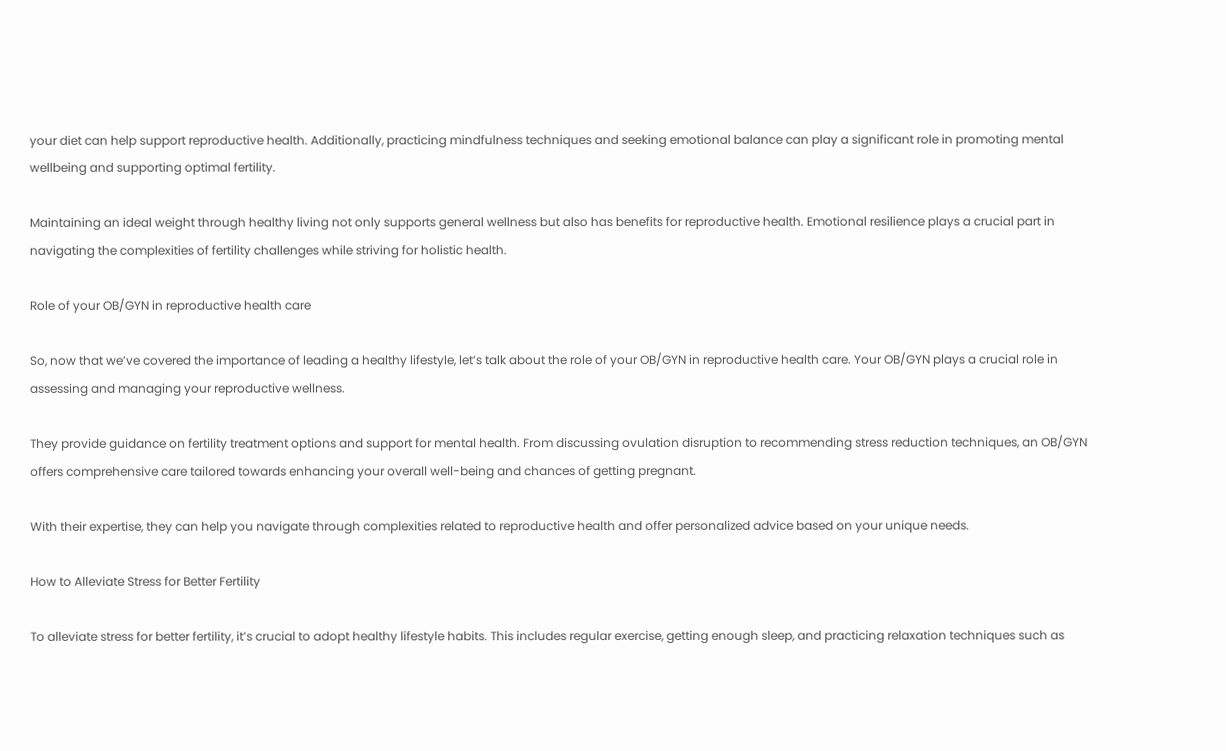your diet can help support reproductive health. Additionally, practicing mindfulness techniques and seeking emotional balance can play a significant role in promoting mental wellbeing and supporting optimal fertility.

Maintaining an ideal weight through healthy living not only supports general wellness but also has benefits for reproductive health. Emotional resilience plays a crucial part in navigating the complexities of fertility challenges while striving for holistic health.

Role of your OB/GYN in reproductive health care

So, now that we’ve covered the importance of leading a healthy lifestyle, let’s talk about the role of your OB/GYN in reproductive health care. Your OB/GYN plays a crucial role in assessing and managing your reproductive wellness.

They provide guidance on fertility treatment options and support for mental health. From discussing ovulation disruption to recommending stress reduction techniques, an OB/GYN offers comprehensive care tailored towards enhancing your overall well-being and chances of getting pregnant.

With their expertise, they can help you navigate through complexities related to reproductive health and offer personalized advice based on your unique needs.

How to Alleviate Stress for Better Fertility

To alleviate stress for better fertility, it’s crucial to adopt healthy lifestyle habits. This includes regular exercise, getting enough sleep, and practicing relaxation techniques such as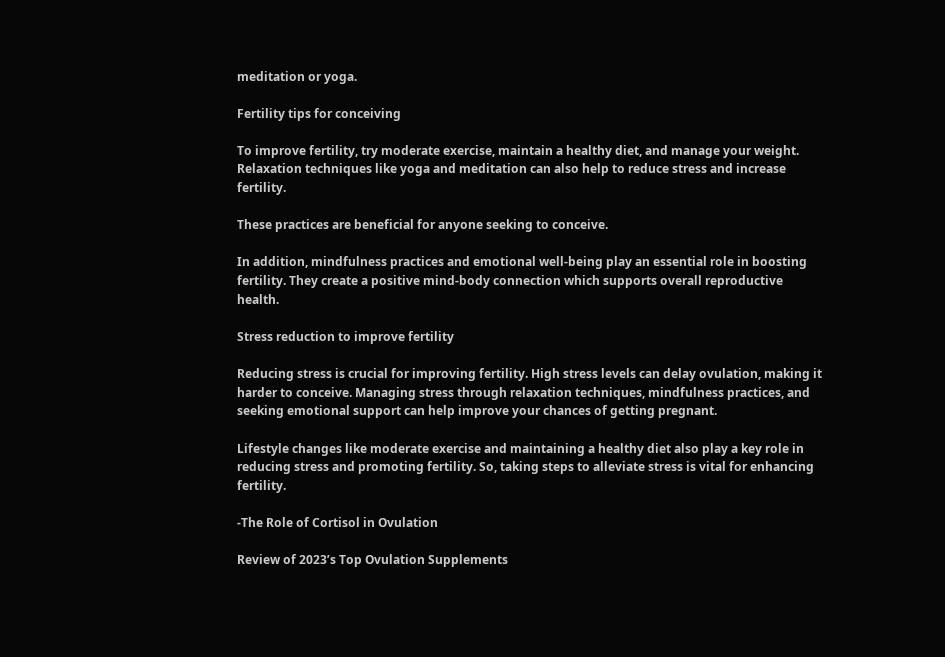meditation or yoga.

Fertility tips for conceiving

To improve fertility, try moderate exercise, maintain a healthy diet, and manage your weight. Relaxation techniques like yoga and meditation can also help to reduce stress and increase fertility.

These practices are beneficial for anyone seeking to conceive.

In addition, mindfulness practices and emotional well-being play an essential role in boosting fertility. They create a positive mind-body connection which supports overall reproductive health.

Stress reduction to improve fertility

Reducing stress is crucial for improving fertility. High stress levels can delay ovulation, making it harder to conceive. Managing stress through relaxation techniques, mindfulness practices, and seeking emotional support can help improve your chances of getting pregnant.

Lifestyle changes like moderate exercise and maintaining a healthy diet also play a key role in reducing stress and promoting fertility. So, taking steps to alleviate stress is vital for enhancing fertility.

-The Role of Cortisol in Ovulation

Review of 2023’s Top Ovulation Supplements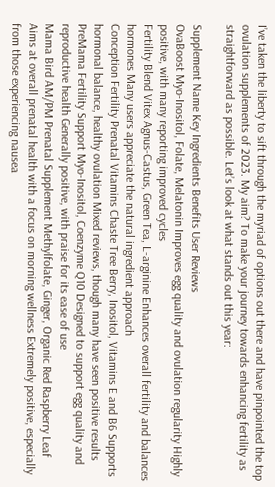I’ve taken the liberty to sift through the myriad of options out there and have pinpointed the top ovulation supplements of 2023. My aim? To make your journey towards enhancing fertility as straightforward as possible. Let’s look at what stands out this year:

Supplement Name Key Ingredients Benefits User Reviews
OvaBoost Myo-Inositol, Folate, Melatonin Improves egg quality and ovulation regularity Highly positive, with many reporting improved cycles
Fertility Blend Vitex Agnus-Castus, Green Tea, L-arginine Enhances overall fertility and balances hormones Many users appreciate the natural ingredient approach
Conception Fertility Prenatal Vitamins Chaste Tree Berry, Inositol, Vitamins E and B6 Supports hormonal balance, healthy ovulation Mixed reviews, though many have seen positive results
PreMama Fertility Support Myo-Inositol, Coenzyme Q10 Designed to support egg quality and reproductive health Generally positive, with praise for its ease of use
Mama Bird AM/PM Prenatal Supplement Methylfolate, Ginger, Organic Red Raspberry Leaf Aims at overall prenatal health with a focus on morning wellness Extremely positive, especially from those experiencing nausea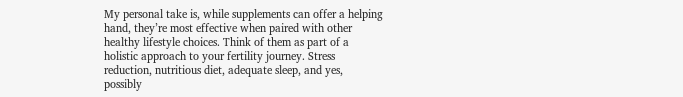My personal take is, while supplements can offer a helping hand, they’re most effective when paired with other healthy lifestyle choices. Think of them as part of a holistic approach to your fertility journey. Stress reduction, nutritious diet, adequate sleep, and yes, possibly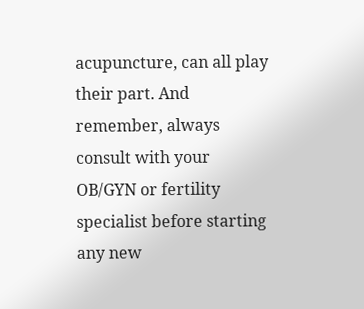acupuncture, can all play their part. And remember, always consult with your OB/GYN or fertility specialist before starting any new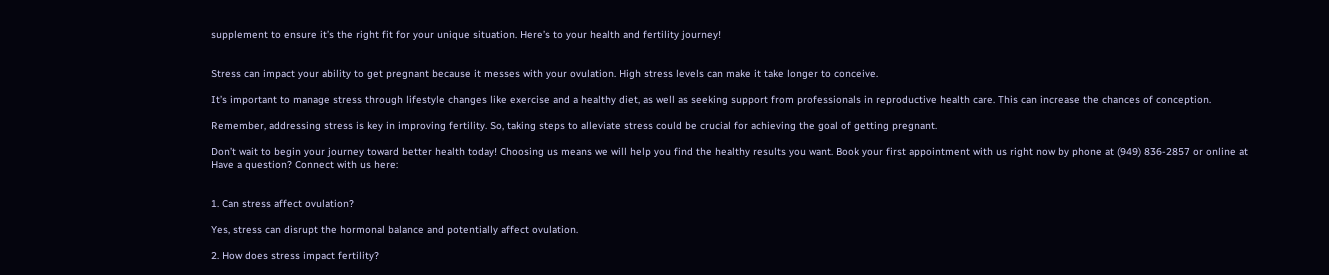supplement to ensure it’s the right fit for your unique situation. Here’s to your health and fertility journey!


Stress can impact your ability to get pregnant because it messes with your ovulation. High stress levels can make it take longer to conceive.

It’s important to manage stress through lifestyle changes like exercise and a healthy diet, as well as seeking support from professionals in reproductive health care. This can increase the chances of conception.

Remember, addressing stress is key in improving fertility. So, taking steps to alleviate stress could be crucial for achieving the goal of getting pregnant.

Don’t wait to begin your journey toward better health today! Choosing us means we will help you find the healthy results you want. Book your first appointment with us right now by phone at (949) 836-2857 or online at
Have a question? Connect with us here:


1. Can stress affect ovulation?

Yes, stress can disrupt the hormonal balance and potentially affect ovulation.

2. How does stress impact fertility?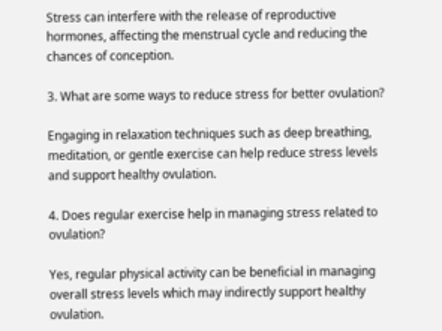Stress can interfere with the release of reproductive hormones, affecting the menstrual cycle and reducing the chances of conception.

3. What are some ways to reduce stress for better ovulation?

Engaging in relaxation techniques such as deep breathing, meditation, or gentle exercise can help reduce stress levels and support healthy ovulation.

4. Does regular exercise help in managing stress related to ovulation?

Yes, regular physical activity can be beneficial in managing overall stress levels which may indirectly support healthy ovulation.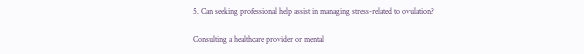5. Can seeking professional help assist in managing stress-related to ovulation?

Consulting a healthcare provider or mental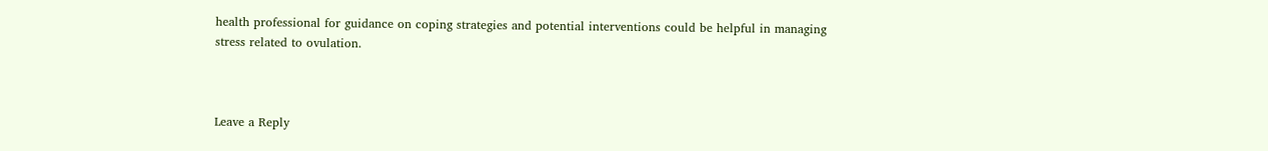health professional for guidance on coping strategies and potential interventions could be helpful in managing stress related to ovulation.



Leave a Reply